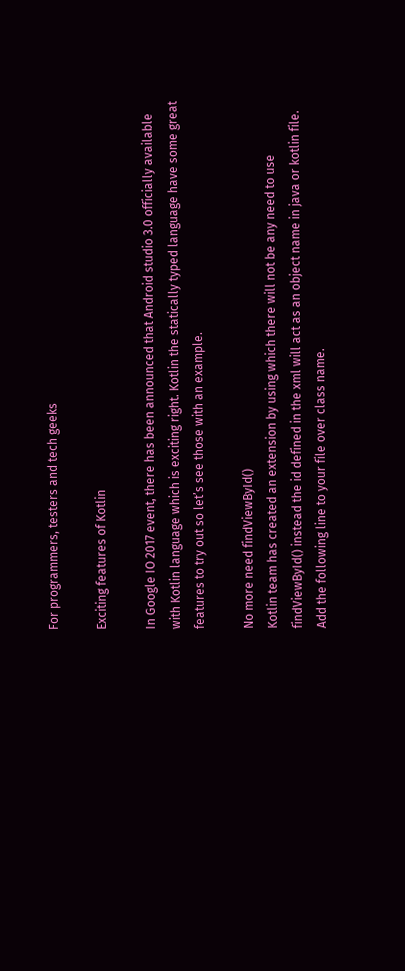For programmers, testers and tech geeks

Exciting features of Kotlin

In Google IO 2017 event, there has been announced that Android studio 3.0 officially available with Kotlin language which is exciting right. Kotlin the statically typed language have some great features to try out so let’s see those with an example.

No more need findViewById()
Kotlin team has created an extension by using which there will not be any need to use findViewById() instead the id defined in the xml will act as an object name in java or kotlin file. Add the following line to your file over class name.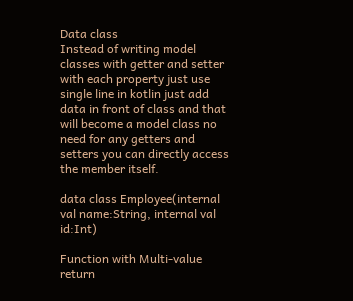Data class
Instead of writing model classes with getter and setter with each property just use single line in kotlin just add data in front of class and that will become a model class no need for any getters and setters you can directly access the member itself.

data class Employee(internal val name:String, internal val id:Int)

Function with Multi-value return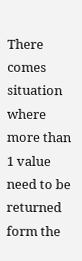There comes situation where more than 1 value need to be returned form the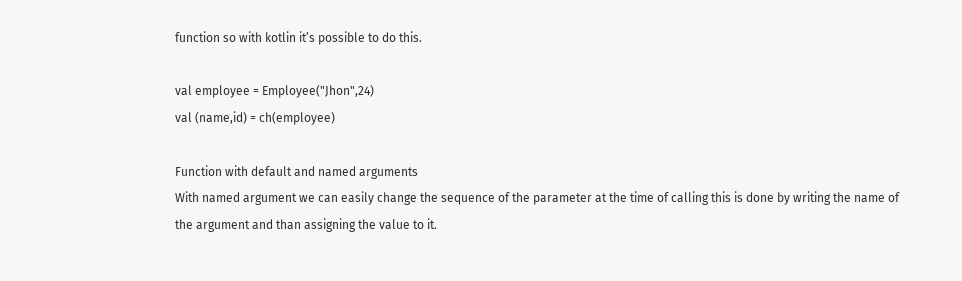function so with kotlin it’s possible to do this.

val employee = Employee("Jhon",24)
val (name,id) = ch(employee)

Function with default and named arguments
With named argument we can easily change the sequence of the parameter at the time of calling this is done by writing the name of the argument and than assigning the value to it.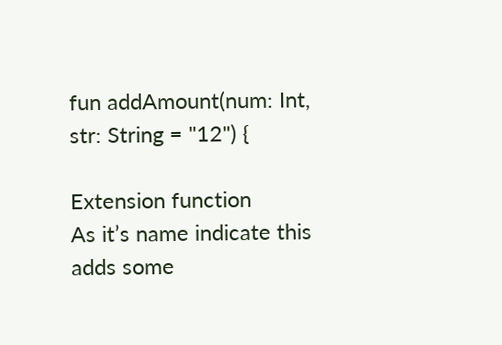fun addAmount(num: Int, str: String = "12") {

Extension function
As it’s name indicate this adds some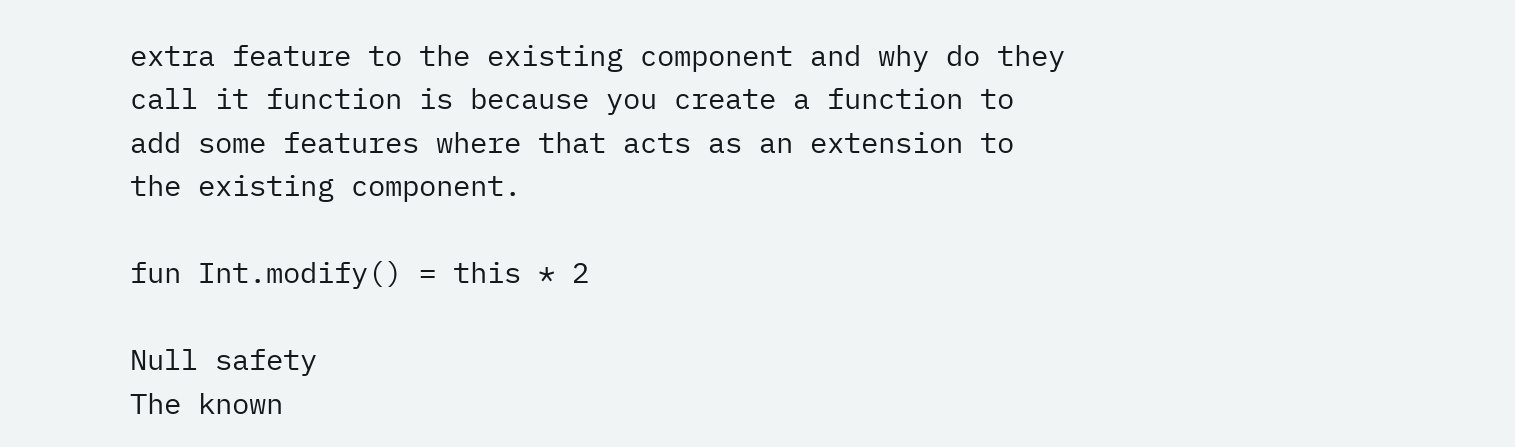extra feature to the existing component and why do they call it function is because you create a function to add some features where that acts as an extension to the existing component.

fun Int.modify() = this * 2

Null safety
The known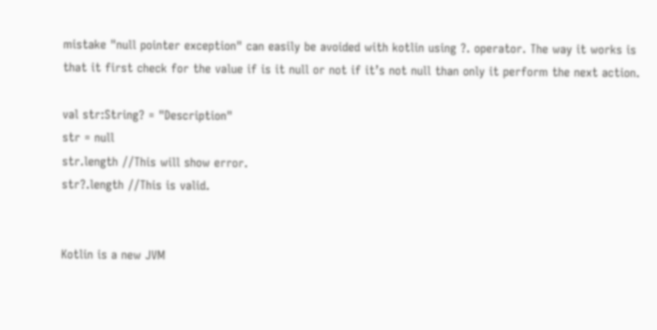mistake "null pointer exception" can easily be avoided with kotlin using ?. operator. The way it works is that it first check for the value if is it null or not if it’s not null than only it perform the next action.

val str:String? = "Description"
str = null
str.length //This will show error.
str?.length //This is valid.


Kotlin is a new JVM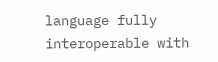language fully interoperable with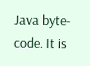Java byte-code. It is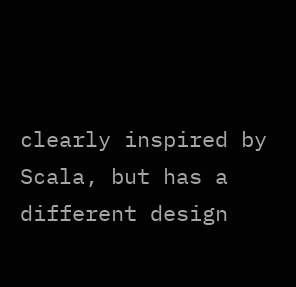clearly inspired by Scala, but has a different design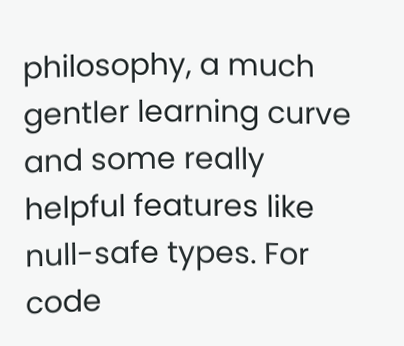philosophy, a much gentler learning curve and some really helpful features like null-safe types. For code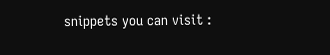snippets you can visit :